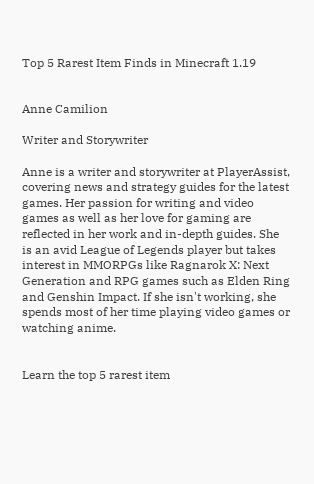Top 5 Rarest Item Finds in Minecraft 1.19


Anne Camilion

Writer and Storywriter

Anne is a writer and storywriter at PlayerAssist, covering news and strategy guides for the latest games. Her passion for writing and video games as well as her love for gaming are reflected in her work and in-depth guides. She is an avid League of Legends player but takes interest in MMORPGs like Ragnarok X: Next Generation and RPG games such as Elden Ring and Genshin Impact. If she isn't working, she spends most of her time playing video games or watching anime.


Learn the top 5 rarest item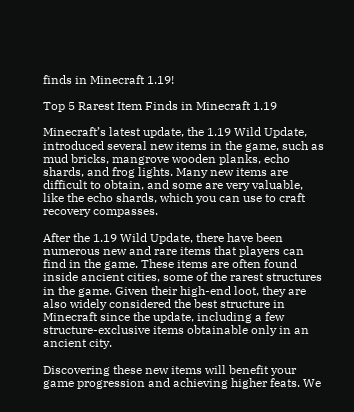finds in Minecraft 1.19!

Top 5 Rarest Item Finds in Minecraft 1.19

Minecraft’s latest update, the 1.19 Wild Update, introduced several new items in the game, such as mud bricks, mangrove wooden planks, echo shards, and frog lights. Many new items are difficult to obtain, and some are very valuable, like the echo shards, which you can use to craft recovery compasses.

After the 1.19 Wild Update, there have been numerous new and rare items that players can find in the game. These items are often found inside ancient cities, some of the rarest structures in the game. Given their high-end loot, they are also widely considered the best structure in Minecraft since the update, including a few structure-exclusive items obtainable only in an ancient city.

Discovering these new items will benefit your game progression and achieving higher feats. We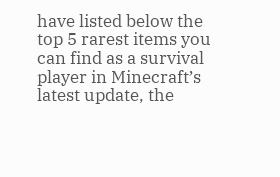have listed below the top 5 rarest items you can find as a survival player in Minecraft’s latest update, the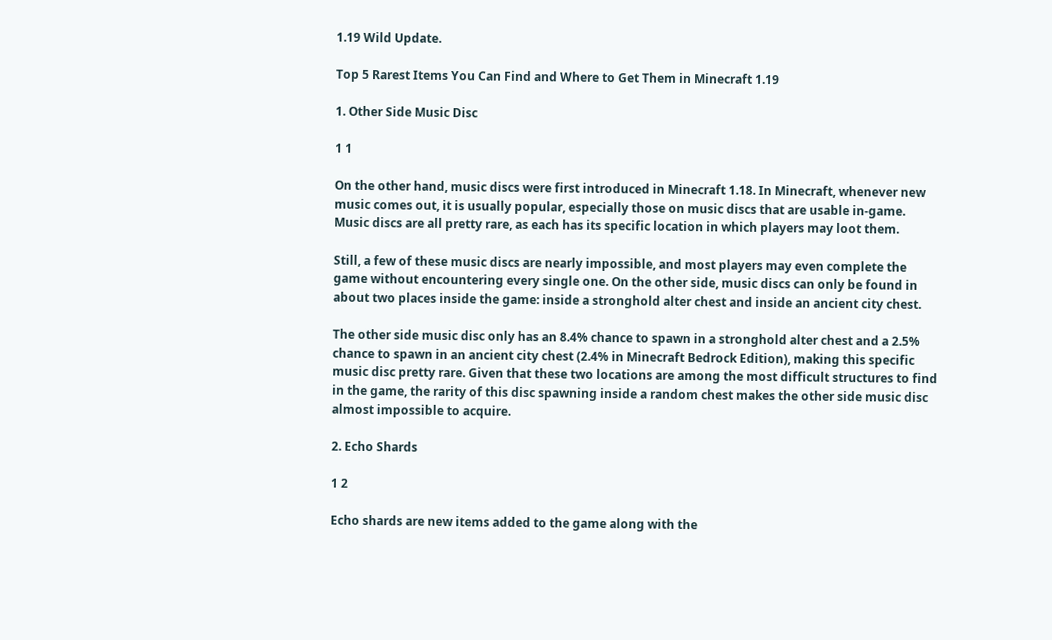1.19 Wild Update.

Top 5 Rarest Items You Can Find and Where to Get Them in Minecraft 1.19

1. Other Side Music Disc

1 1

On the other hand, music discs were first introduced in Minecraft 1.18. In Minecraft, whenever new music comes out, it is usually popular, especially those on music discs that are usable in-game. Music discs are all pretty rare, as each has its specific location in which players may loot them.

Still, a few of these music discs are nearly impossible, and most players may even complete the game without encountering every single one. On the other side, music discs can only be found in about two places inside the game: inside a stronghold alter chest and inside an ancient city chest.

The other side music disc only has an 8.4% chance to spawn in a stronghold alter chest and a 2.5% chance to spawn in an ancient city chest (2.4% in Minecraft Bedrock Edition), making this specific music disc pretty rare. Given that these two locations are among the most difficult structures to find in the game, the rarity of this disc spawning inside a random chest makes the other side music disc almost impossible to acquire.

2. Echo Shards

1 2

Echo shards are new items added to the game along with the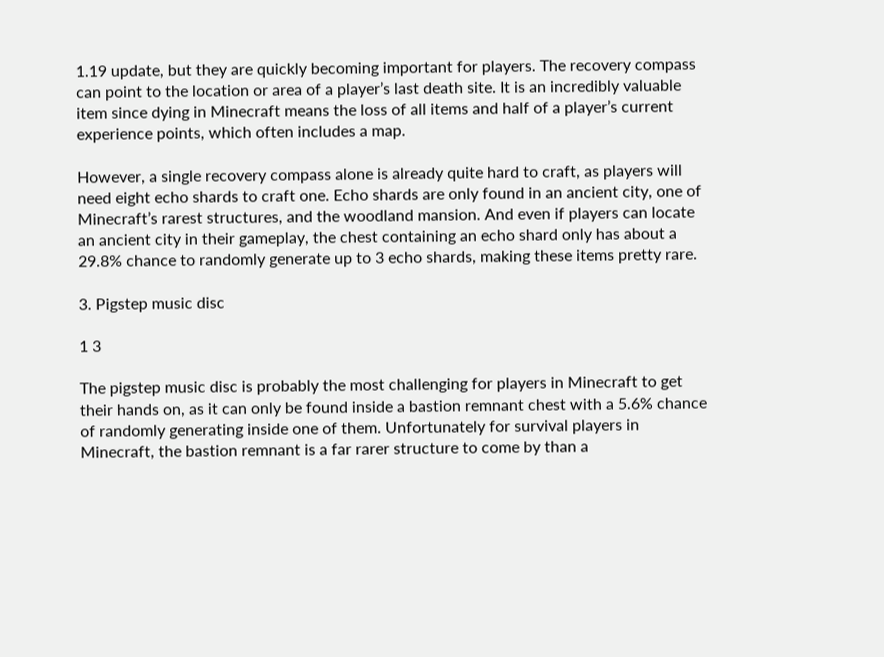1.19 update, but they are quickly becoming important for players. The recovery compass can point to the location or area of a player’s last death site. It is an incredibly valuable item since dying in Minecraft means the loss of all items and half of a player’s current experience points, which often includes a map.

However, a single recovery compass alone is already quite hard to craft, as players will need eight echo shards to craft one. Echo shards are only found in an ancient city, one of Minecraft’s rarest structures, and the woodland mansion. And even if players can locate an ancient city in their gameplay, the chest containing an echo shard only has about a 29.8% chance to randomly generate up to 3 echo shards, making these items pretty rare.

3. Pigstep music disc

1 3

The pigstep music disc is probably the most challenging for players in Minecraft to get their hands on, as it can only be found inside a bastion remnant chest with a 5.6% chance of randomly generating inside one of them. Unfortunately for survival players in Minecraft, the bastion remnant is a far rarer structure to come by than a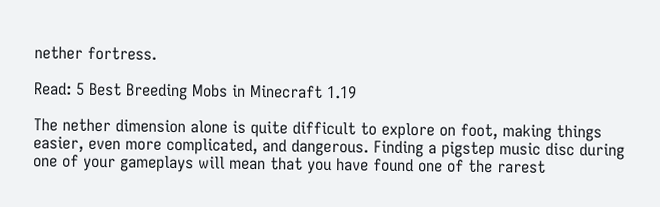nether fortress.

Read: 5 Best Breeding Mobs in Minecraft 1.19

The nether dimension alone is quite difficult to explore on foot, making things easier, even more complicated, and dangerous. Finding a pigstep music disc during one of your gameplays will mean that you have found one of the rarest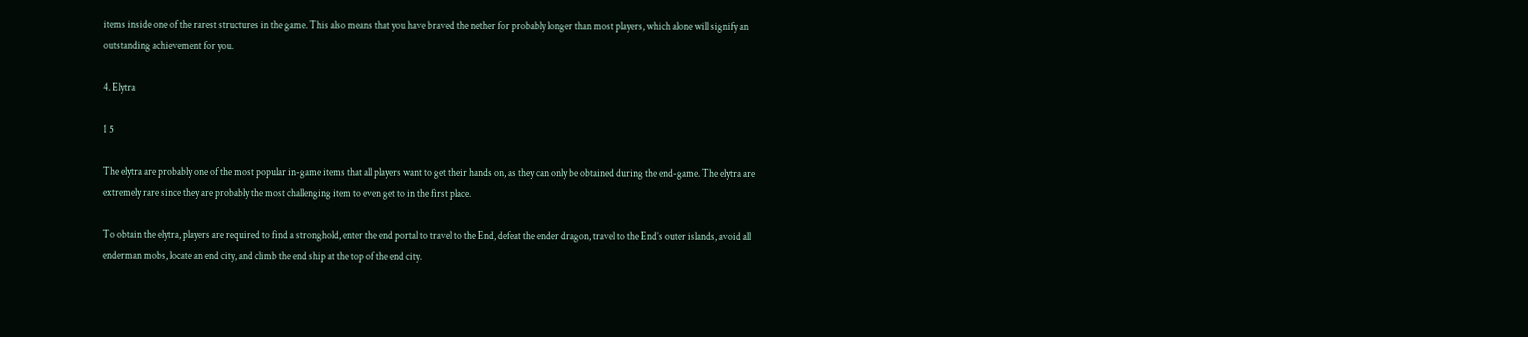items inside one of the rarest structures in the game. This also means that you have braved the nether for probably longer than most players, which alone will signify an outstanding achievement for you.

4. Elytra

1 5

The elytra are probably one of the most popular in-game items that all players want to get their hands on, as they can only be obtained during the end-game. The elytra are extremely rare since they are probably the most challenging item to even get to in the first place.

To obtain the elytra, players are required to find a stronghold, enter the end portal to travel to the End, defeat the ender dragon, travel to the End’s outer islands, avoid all enderman mobs, locate an end city, and climb the end ship at the top of the end city.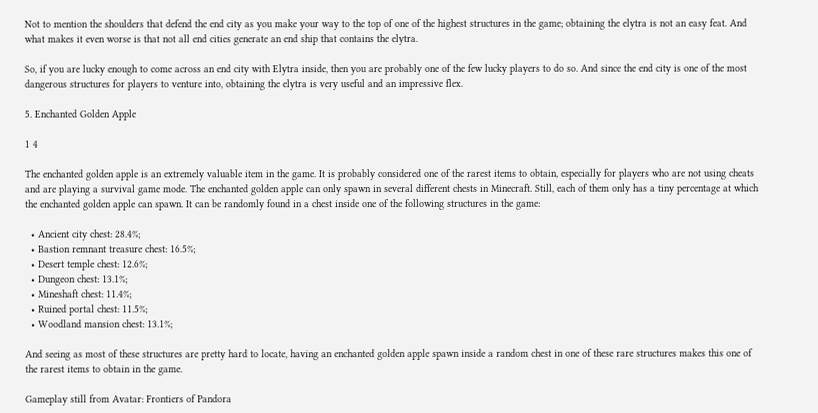Not to mention the shoulders that defend the end city as you make your way to the top of one of the highest structures in the game; obtaining the elytra is not an easy feat. And what makes it even worse is that not all end cities generate an end ship that contains the elytra.

So, if you are lucky enough to come across an end city with Elytra inside, then you are probably one of the few lucky players to do so. And since the end city is one of the most dangerous structures for players to venture into, obtaining the elytra is very useful and an impressive flex.

5. Enchanted Golden Apple

1 4

The enchanted golden apple is an extremely valuable item in the game. It is probably considered one of the rarest items to obtain, especially for players who are not using cheats and are playing a survival game mode. The enchanted golden apple can only spawn in several different chests in Minecraft. Still, each of them only has a tiny percentage at which the enchanted golden apple can spawn. It can be randomly found in a chest inside one of the following structures in the game:

  • Ancient city chest: 28.4%;
  • Bastion remnant treasure chest: 16.5%;
  • Desert temple chest: 12.6%;
  • Dungeon chest: 13.1%;
  • Mineshaft chest: 11.4%;
  • Ruined portal chest: 11.5%;
  • Woodland mansion chest: 13.1%;

And seeing as most of these structures are pretty hard to locate, having an enchanted golden apple spawn inside a random chest in one of these rare structures makes this one of the rarest items to obtain in the game.

Gameplay still from Avatar: Frontiers of Pandora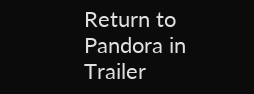Return to Pandora in Trailer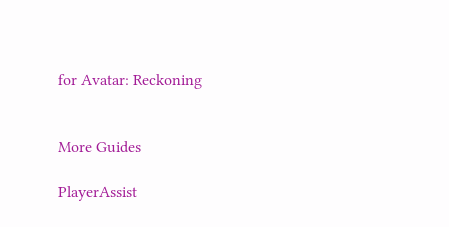for Avatar: Reckoning


More Guides

PlayerAssist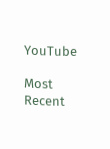YouTube

Most Recent